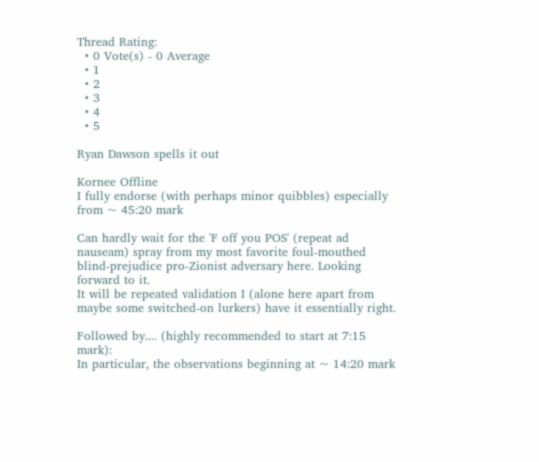Thread Rating:
  • 0 Vote(s) - 0 Average
  • 1
  • 2
  • 3
  • 4
  • 5

Ryan Dawson spells it out

Kornee Offline
I fully endorse (with perhaps minor quibbles) especially from ~ 45:20 mark

Can hardly wait for the 'F off you POS' (repeat ad nauseam) spray from my most favorite foul-mouthed blind-prejudice pro-Zionist adversary here. Looking forward to it.
It will be repeated validation I (alone here apart from maybe some switched-on lurkers) have it essentially right.

Followed by.... (highly recommended to start at 7:15 mark):
In particular, the observations beginning at ~ 14:20 mark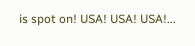is spot on! USA! USA! USA!...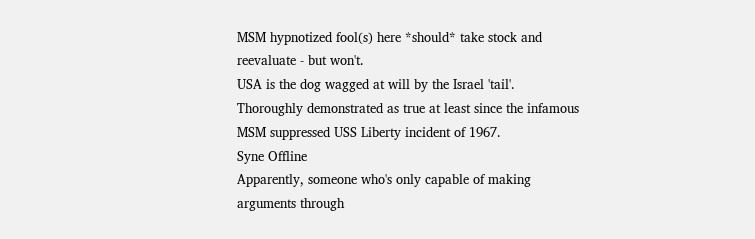MSM hypnotized fool(s) here *should* take stock and reevaluate - but won't.
USA is the dog wagged at will by the Israel 'tail'. Thoroughly demonstrated as true at least since the infamous MSM suppressed USS Liberty incident of 1967.
Syne Offline
Apparently, someone who's only capable of making arguments through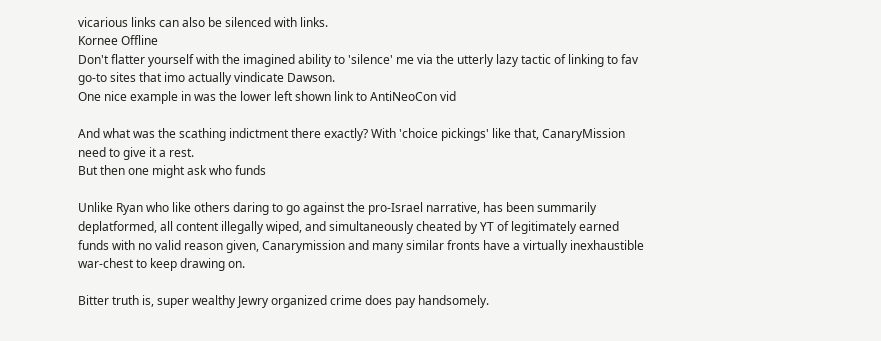vicarious links can also be silenced with links.
Kornee Offline
Don't flatter yourself with the imagined ability to 'silence' me via the utterly lazy tactic of linking to fav go-to sites that imo actually vindicate Dawson.
One nice example in was the lower left shown link to AntiNeoCon vid

And what was the scathing indictment there exactly? With 'choice pickings' like that, CanaryMission need to give it a rest.
But then one might ask who funds

Unlike Ryan who like others daring to go against the pro-Israel narrative, has been summarily deplatformed, all content illegally wiped, and simultaneously cheated by YT of legitimately earned funds with no valid reason given, Canarymission and many similar fronts have a virtually inexhaustible war-chest to keep drawing on.

Bitter truth is, super wealthy Jewry organized crime does pay handsomely.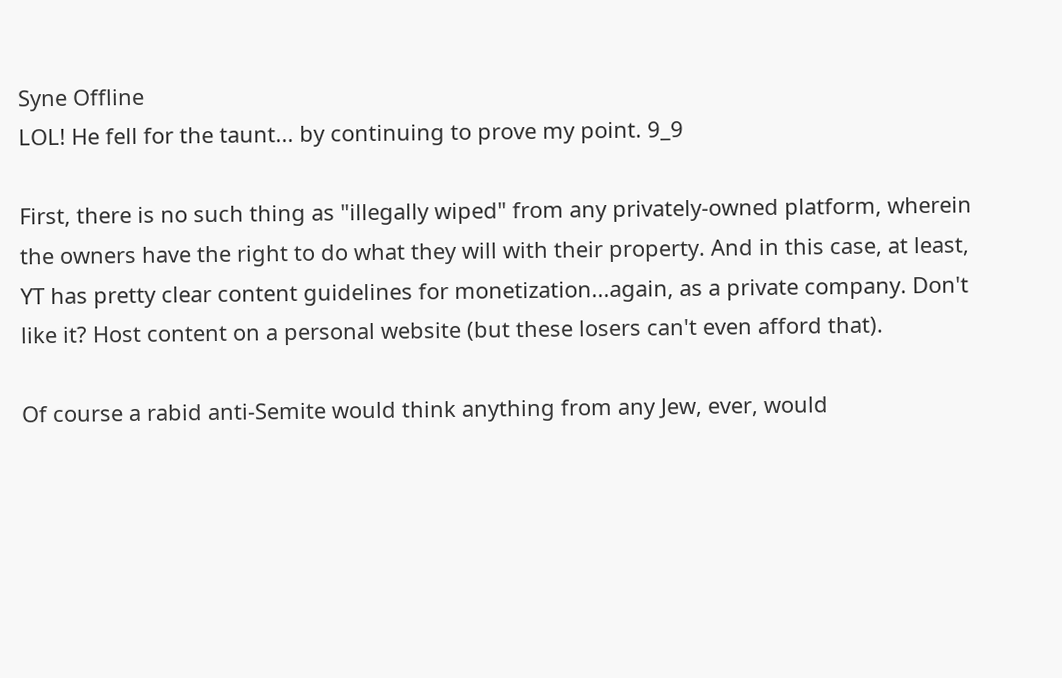Syne Offline
LOL! He fell for the taunt... by continuing to prove my point. 9_9

First, there is no such thing as "illegally wiped" from any privately-owned platform, wherein the owners have the right to do what they will with their property. And in this case, at least, YT has pretty clear content guidelines for monetization...again, as a private company. Don't like it? Host content on a personal website (but these losers can't even afford that).

Of course a rabid anti-Semite would think anything from any Jew, ever, would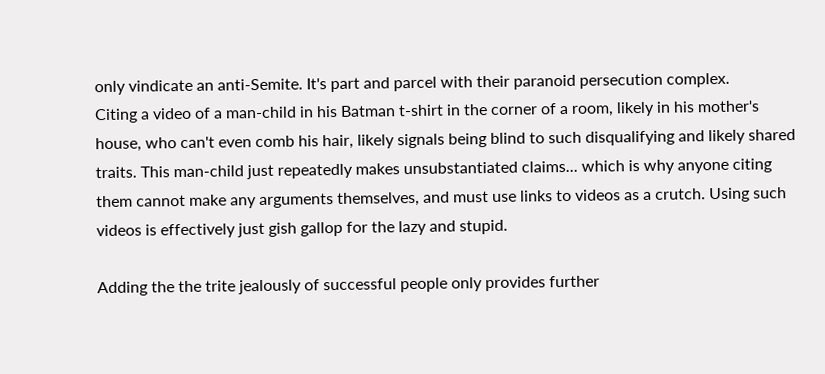only vindicate an anti-Semite. It's part and parcel with their paranoid persecution complex.
Citing a video of a man-child in his Batman t-shirt in the corner of a room, likely in his mother's house, who can't even comb his hair, likely signals being blind to such disqualifying and likely shared traits. This man-child just repeatedly makes unsubstantiated claims... which is why anyone citing them cannot make any arguments themselves, and must use links to videos as a crutch. Using such videos is effectively just gish gallop for the lazy and stupid.

Adding the the trite jealously of successful people only provides further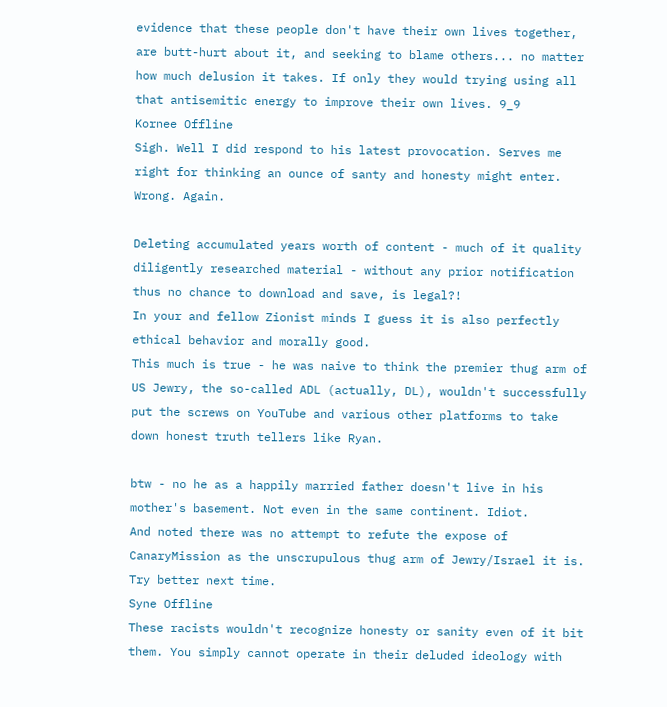evidence that these people don't have their own lives together, are butt-hurt about it, and seeking to blame others... no matter how much delusion it takes. If only they would trying using all that antisemitic energy to improve their own lives. 9_9
Kornee Offline
Sigh. Well I did respond to his latest provocation. Serves me right for thinking an ounce of santy and honesty might enter. Wrong. Again.

Deleting accumulated years worth of content - much of it quality diligently researched material - without any prior notification thus no chance to download and save, is legal?!
In your and fellow Zionist minds I guess it is also perfectly ethical behavior and morally good.
This much is true - he was naive to think the premier thug arm of US Jewry, the so-called ADL (actually, DL), wouldn't successfully put the screws on YouTube and various other platforms to take down honest truth tellers like Ryan.

btw - no he as a happily married father doesn't live in his mother's basement. Not even in the same continent. Idiot.
And noted there was no attempt to refute the expose of CanaryMission as the unscrupulous thug arm of Jewry/Israel it is. Try better next time.
Syne Offline
These racists wouldn't recognize honesty or sanity even of it bit them. You simply cannot operate in their deluded ideology with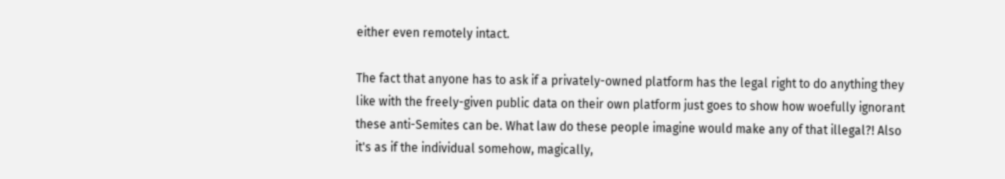either even remotely intact.

The fact that anyone has to ask if a privately-owned platform has the legal right to do anything they like with the freely-given public data on their own platform just goes to show how woefully ignorant these anti-Semites can be. What law do these people imagine would make any of that illegal?! Also it's as if the individual somehow, magically,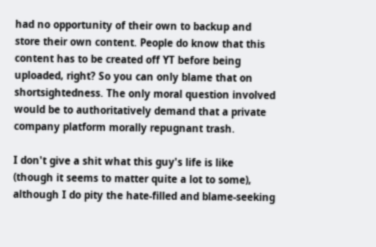had no opportunity of their own to backup and store their own content. People do know that this content has to be created off YT before being uploaded, right? So you can only blame that on shortsightedness. The only moral question involved would be to authoritatively demand that a private company platform morally repugnant trash.

I don't give a shit what this guy's life is like (though it seems to matter quite a lot to some), although I do pity the hate-filled and blame-seeking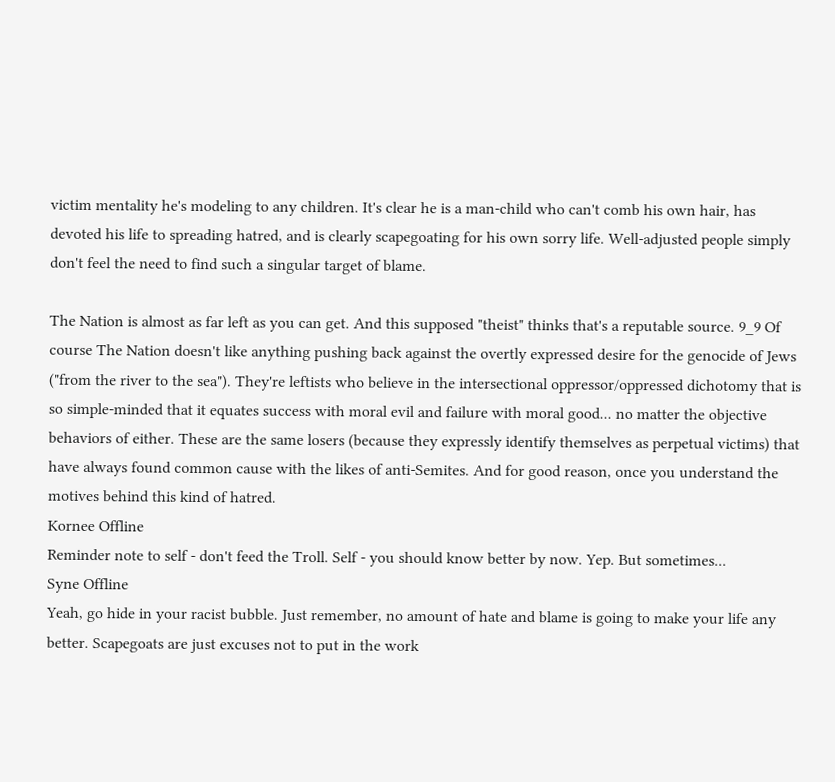victim mentality he's modeling to any children. It's clear he is a man-child who can't comb his own hair, has devoted his life to spreading hatred, and is clearly scapegoating for his own sorry life. Well-adjusted people simply don't feel the need to find such a singular target of blame.

The Nation is almost as far left as you can get. And this supposed "theist" thinks that's a reputable source. 9_9 Of course The Nation doesn't like anything pushing back against the overtly expressed desire for the genocide of Jews ("from the river to the sea"). They're leftists who believe in the intersectional oppressor/oppressed dichotomy that is so simple-minded that it equates success with moral evil and failure with moral good... no matter the objective behaviors of either. These are the same losers (because they expressly identify themselves as perpetual victims) that have always found common cause with the likes of anti-Semites. And for good reason, once you understand the motives behind this kind of hatred.
Kornee Offline
Reminder note to self - don't feed the Troll. Self - you should know better by now. Yep. But sometimes...
Syne Offline
Yeah, go hide in your racist bubble. Just remember, no amount of hate and blame is going to make your life any better. Scapegoats are just excuses not to put in the work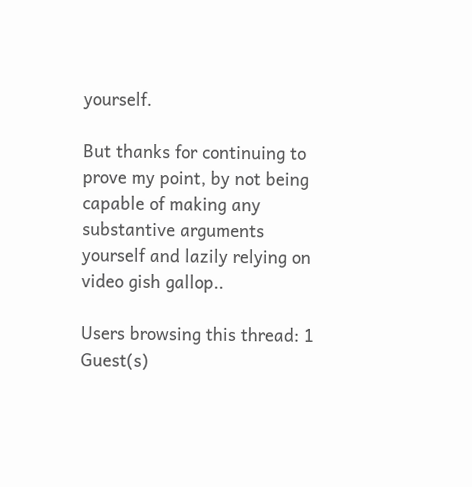yourself.

But thanks for continuing to prove my point, by not being capable of making any substantive arguments yourself and lazily relying on video gish gallop..

Users browsing this thread: 1 Guest(s)